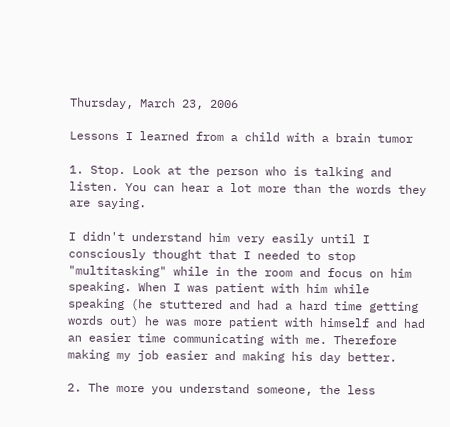Thursday, March 23, 2006

Lessons I learned from a child with a brain tumor

1. Stop. Look at the person who is talking and listen. You can hear a lot more than the words they are saying.

I didn't understand him very easily until I consciously thought that I needed to stop "multitasking" while in the room and focus on him speaking. When I was patient with him while speaking (he stuttered and had a hard time getting words out) he was more patient with himself and had an easier time communicating with me. Therefore making my job easier and making his day better.

2. The more you understand someone, the less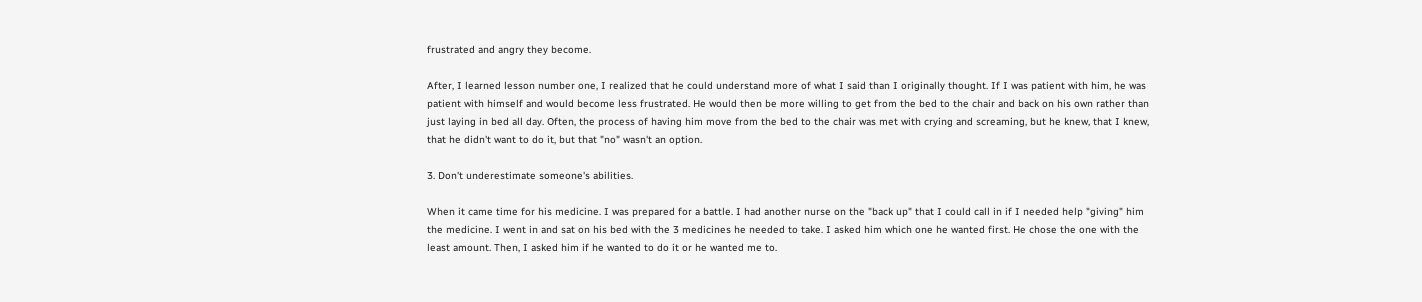frustrated and angry they become.

After, I learned lesson number one, I realized that he could understand more of what I said than I originally thought. If I was patient with him, he was patient with himself and would become less frustrated. He would then be more willing to get from the bed to the chair and back on his own rather than just laying in bed all day. Often, the process of having him move from the bed to the chair was met with crying and screaming, but he knew, that I knew, that he didn't want to do it, but that "no" wasn't an option.

3. Don't underestimate someone's abilities.

When it came time for his medicine. I was prepared for a battle. I had another nurse on the "back up" that I could call in if I needed help "giving" him the medicine. I went in and sat on his bed with the 3 medicines he needed to take. I asked him which one he wanted first. He chose the one with the least amount. Then, I asked him if he wanted to do it or he wanted me to.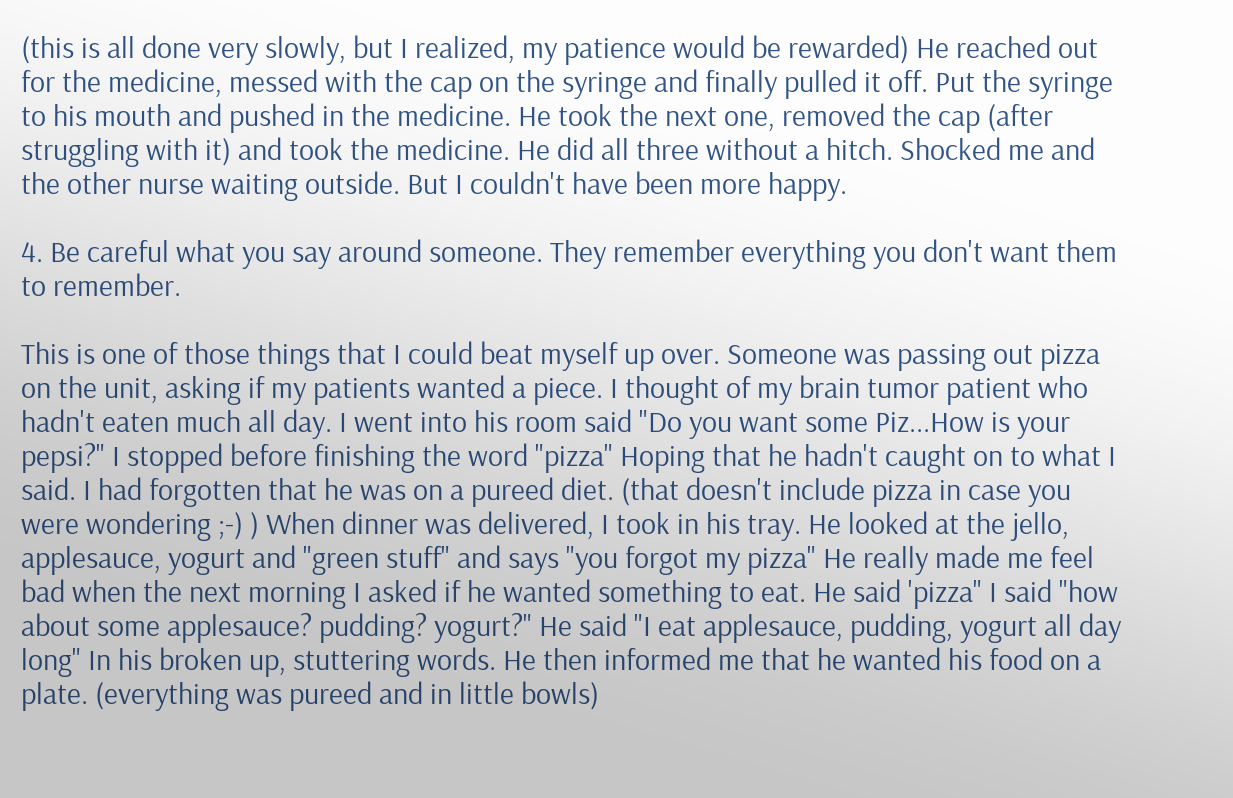(this is all done very slowly, but I realized, my patience would be rewarded) He reached out for the medicine, messed with the cap on the syringe and finally pulled it off. Put the syringe to his mouth and pushed in the medicine. He took the next one, removed the cap (after struggling with it) and took the medicine. He did all three without a hitch. Shocked me and the other nurse waiting outside. But I couldn't have been more happy.

4. Be careful what you say around someone. They remember everything you don't want them to remember.

This is one of those things that I could beat myself up over. Someone was passing out pizza on the unit, asking if my patients wanted a piece. I thought of my brain tumor patient who hadn't eaten much all day. I went into his room said "Do you want some Piz...How is your pepsi?" I stopped before finishing the word "pizza" Hoping that he hadn't caught on to what I said. I had forgotten that he was on a pureed diet. (that doesn't include pizza in case you were wondering ;-) ) When dinner was delivered, I took in his tray. He looked at the jello, applesauce, yogurt and "green stuff" and says "you forgot my pizza" He really made me feel bad when the next morning I asked if he wanted something to eat. He said 'pizza" I said "how about some applesauce? pudding? yogurt?" He said "I eat applesauce, pudding, yogurt all day long" In his broken up, stuttering words. He then informed me that he wanted his food on a plate. (everything was pureed and in little bowls)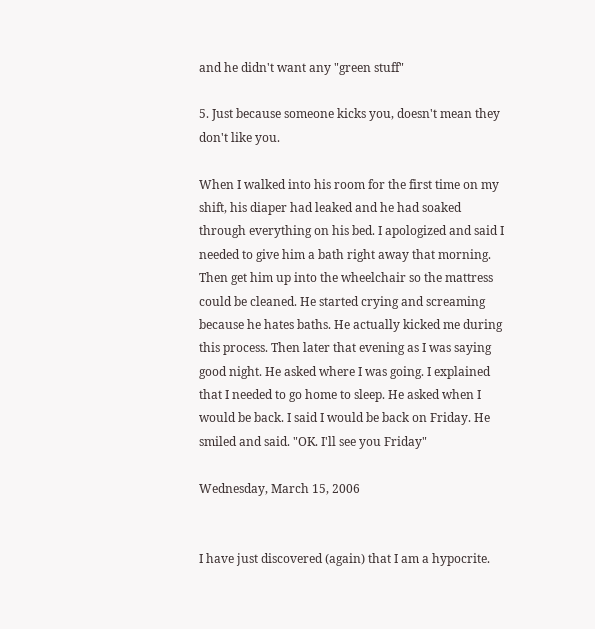and he didn't want any "green stuff"

5. Just because someone kicks you, doesn't mean they don't like you.

When I walked into his room for the first time on my shift, his diaper had leaked and he had soaked through everything on his bed. I apologized and said I needed to give him a bath right away that morning. Then get him up into the wheelchair so the mattress could be cleaned. He started crying and screaming because he hates baths. He actually kicked me during this process. Then later that evening as I was saying good night. He asked where I was going. I explained that I needed to go home to sleep. He asked when I would be back. I said I would be back on Friday. He smiled and said. "OK. I'll see you Friday"

Wednesday, March 15, 2006


I have just discovered (again) that I am a hypocrite.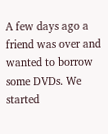A few days ago a friend was over and wanted to borrow some DVDs. We started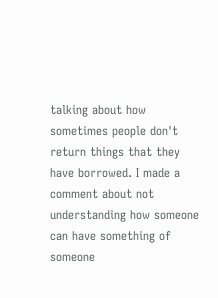talking about how sometimes people don't return things that they have borrowed. I made a comment about not understanding how someone can have something of someone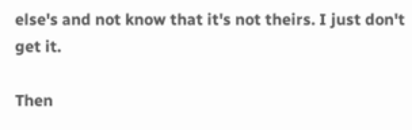else's and not know that it's not theirs. I just don't get it.

Then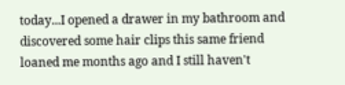today...I opened a drawer in my bathroom and discovered some hair clips this same friend loaned me months ago and I still haven't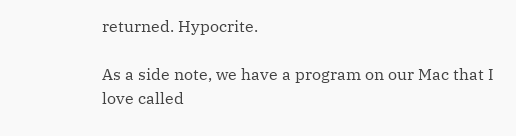returned. Hypocrite.

As a side note, we have a program on our Mac that I love called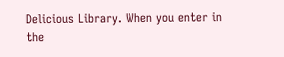Delicious Library. When you enter in the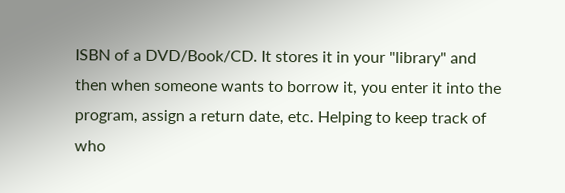ISBN of a DVD/Book/CD. It stores it in your "library" and then when someone wants to borrow it, you enter it into the program, assign a return date, etc. Helping to keep track of who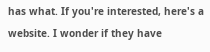has what. If you're interested, here's a website. I wonder if they have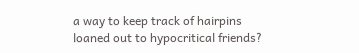a way to keep track of hairpins loaned out to hypocritical friends?